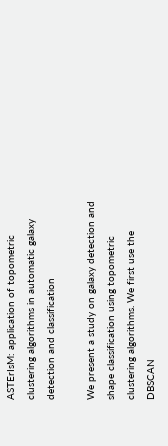ASTErIsM: application of topometric clustering algorithms in automatic galaxy detection and classification

We present a study on galaxy detection and shape classification using topometric clustering algorithms. We first use the DBSCAN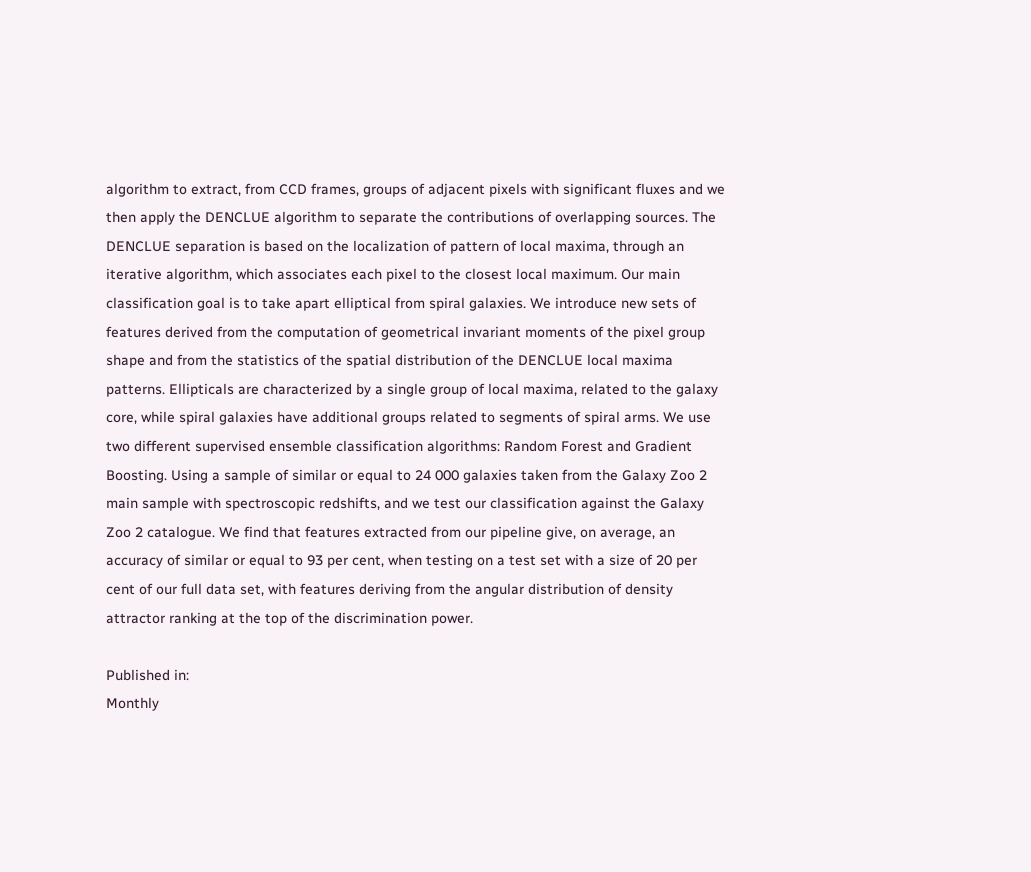algorithm to extract, from CCD frames, groups of adjacent pixels with significant fluxes and we then apply the DENCLUE algorithm to separate the contributions of overlapping sources. The DENCLUE separation is based on the localization of pattern of local maxima, through an iterative algorithm, which associates each pixel to the closest local maximum. Our main classification goal is to take apart elliptical from spiral galaxies. We introduce new sets of features derived from the computation of geometrical invariant moments of the pixel group shape and from the statistics of the spatial distribution of the DENCLUE local maxima patterns. Ellipticals are characterized by a single group of local maxima, related to the galaxy core, while spiral galaxies have additional groups related to segments of spiral arms. We use two different supervised ensemble classification algorithms: Random Forest and Gradient Boosting. Using a sample of similar or equal to 24 000 galaxies taken from the Galaxy Zoo 2 main sample with spectroscopic redshifts, and we test our classification against the Galaxy Zoo 2 catalogue. We find that features extracted from our pipeline give, on average, an accuracy of similar or equal to 93 per cent, when testing on a test set with a size of 20 per cent of our full data set, with features deriving from the angular distribution of density attractor ranking at the top of the discrimination power.

Published in:
Monthly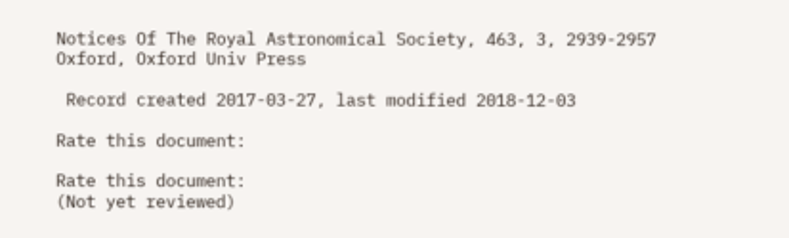Notices Of The Royal Astronomical Society, 463, 3, 2939-2957
Oxford, Oxford Univ Press

 Record created 2017-03-27, last modified 2018-12-03

Rate this document:

Rate this document:
(Not yet reviewed)